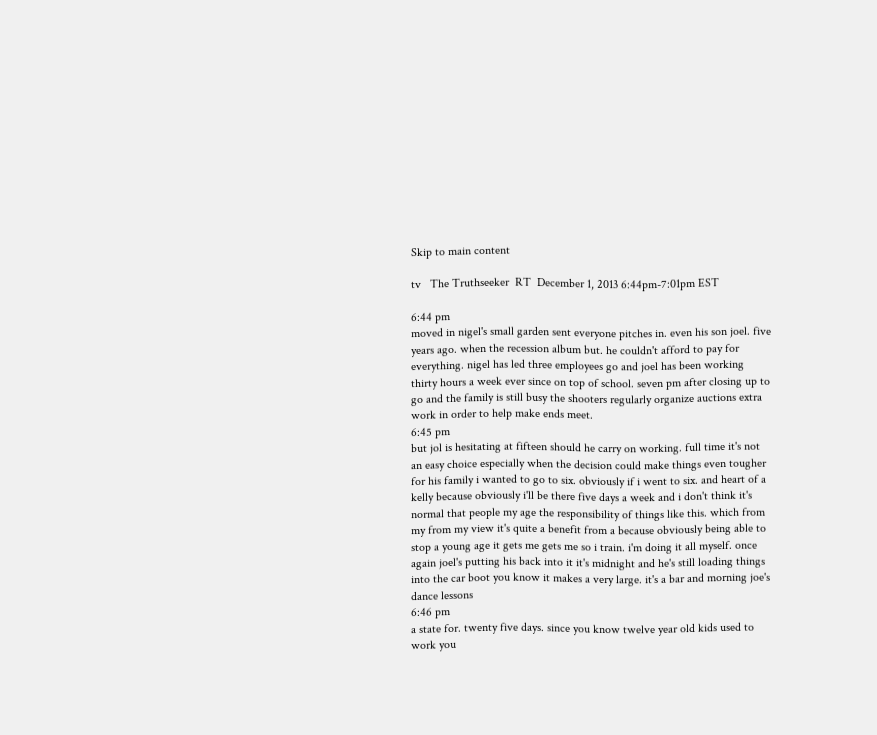Skip to main content

tv   The Truthseeker  RT  December 1, 2013 6:44pm-7:01pm EST

6:44 pm
moved in nigel's small garden sent everyone pitches in. even his son joel. five years ago. when the recession album but. he couldn't afford to pay for everything. nigel has led three employees go and joel has been working thirty hours a week ever since on top of school. seven pm after closing up to go and the family is still busy the shooters regularly organize auctions extra work in order to help make ends meet.
6:45 pm
but jol is hesitating at fifteen should he carry on working. full time it's not an easy choice especially when the decision could make things even tougher for his family i wanted to go to six. obviously if i went to six. and heart of a kelly because obviously i'll be there five days a week and i don't think it's normal that people my age the responsibility of things like this. which from my from my view it's quite a benefit from a because obviously being able to stop a young age it gets me gets me so i train. i'm doing it all myself. once again joel's putting his back into it it's midnight and he's still loading things into the car boot you know it makes a very large. it's a bar and morning joe's dance lessons
6:46 pm
a state for. twenty five days. since you know twelve year old kids used to work you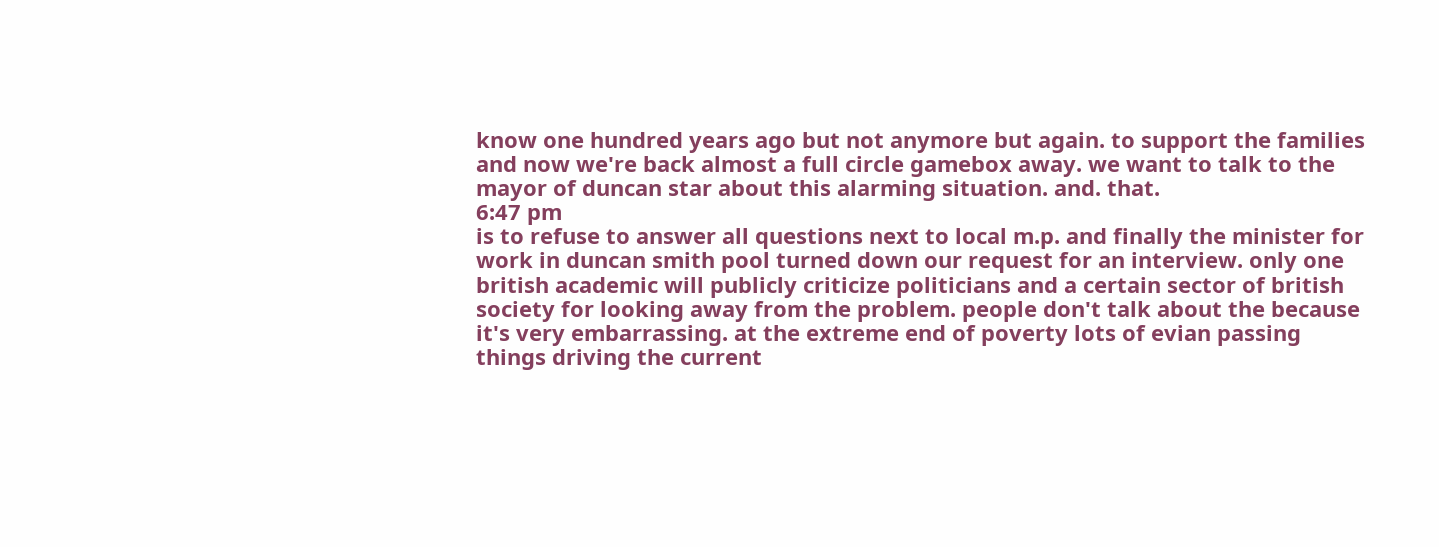know one hundred years ago but not anymore but again. to support the families and now we're back almost a full circle gamebox away. we want to talk to the mayor of duncan star about this alarming situation. and. that.
6:47 pm
is to refuse to answer all questions next to local m.p. and finally the minister for work in duncan smith pool turned down our request for an interview. only one british academic will publicly criticize politicians and a certain sector of british society for looking away from the problem. people don't talk about the because it's very embarrassing. at the extreme end of poverty lots of evian passing things driving the current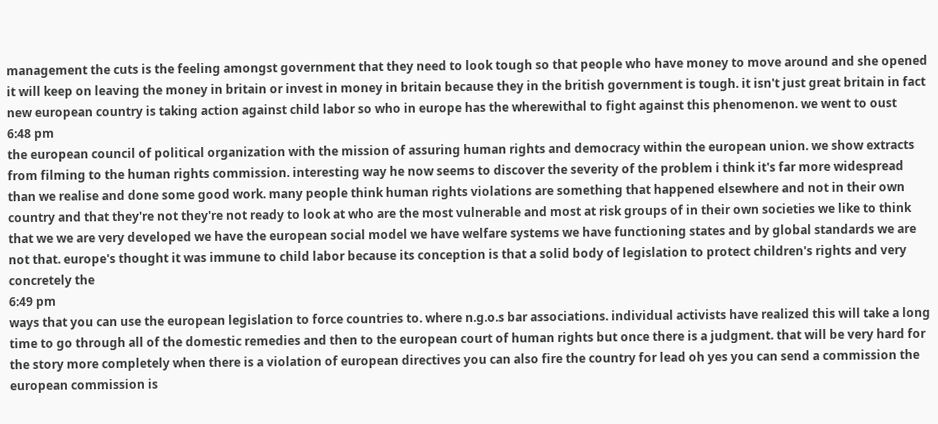management the cuts is the feeling amongst government that they need to look tough so that people who have money to move around and she opened it will keep on leaving the money in britain or invest in money in britain because they in the british government is tough. it isn't just great britain in fact new european country is taking action against child labor so who in europe has the wherewithal to fight against this phenomenon. we went to oust
6:48 pm
the european council of political organization with the mission of assuring human rights and democracy within the european union. we show extracts from filming to the human rights commission. interesting way he now seems to discover the severity of the problem i think it's far more widespread than we realise and done some good work. many people think human rights violations are something that happened elsewhere and not in their own country and that they're not they're not ready to look at who are the most vulnerable and most at risk groups of in their own societies we like to think that we we are very developed we have the european social model we have welfare systems we have functioning states and by global standards we are not that. europe's thought it was immune to child labor because its conception is that a solid body of legislation to protect children's rights and very concretely the
6:49 pm
ways that you can use the european legislation to force countries to. where n.g.o.s bar associations. individual activists have realized this will take a long time to go through all of the domestic remedies and then to the european court of human rights but once there is a judgment. that will be very hard for the story more completely when there is a violation of european directives you can also fire the country for lead oh yes you can send a commission the european commission is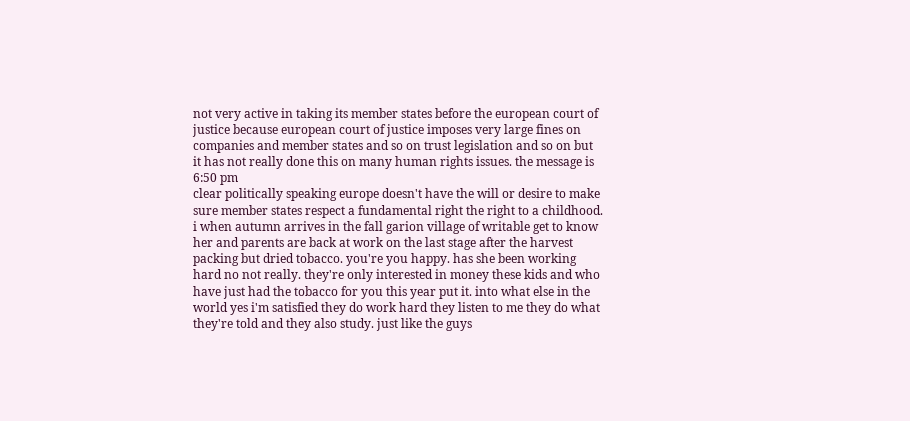not very active in taking its member states before the european court of justice because european court of justice imposes very large fines on companies and member states and so on trust legislation and so on but it has not really done this on many human rights issues. the message is
6:50 pm
clear politically speaking europe doesn't have the will or desire to make sure member states respect a fundamental right the right to a childhood. i when autumn arrives in the fall garion village of writable get to know her and parents are back at work on the last stage after the harvest packing but dried tobacco. you're you happy. has she been working hard no not really. they're only interested in money these kids and who have just had the tobacco for you this year put it. into what else in the world yes i'm satisfied they do work hard they listen to me they do what they're told and they also study. just like the guys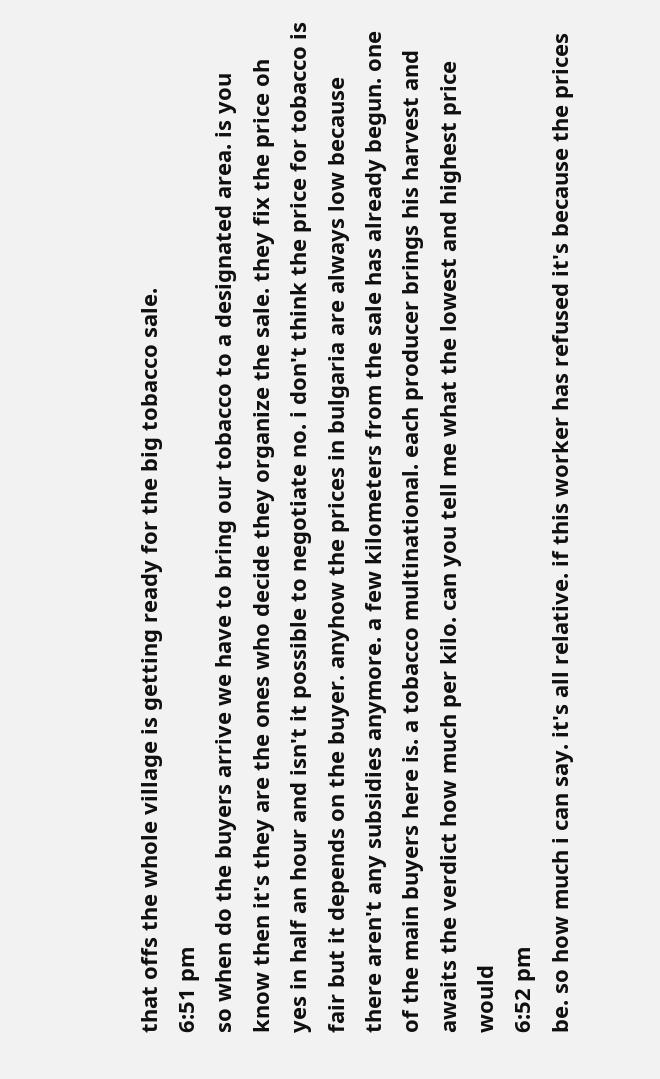that offs the whole village is getting ready for the big tobacco sale.
6:51 pm
so when do the buyers arrive we have to bring our tobacco to a designated area. is you know then it's they are the ones who decide they organize the sale. they fix the price oh yes in half an hour and isn't it possible to negotiate no. i don't think the price for tobacco is fair but it depends on the buyer. anyhow the prices in bulgaria are always low because there aren't any subsidies anymore. a few kilometers from the sale has already begun. one of the main buyers here is. a tobacco multinational. each producer brings his harvest and awaits the verdict how much per kilo. can you tell me what the lowest and highest price would
6:52 pm
be. so how much i can say. it's all relative. if this worker has refused it's because the prices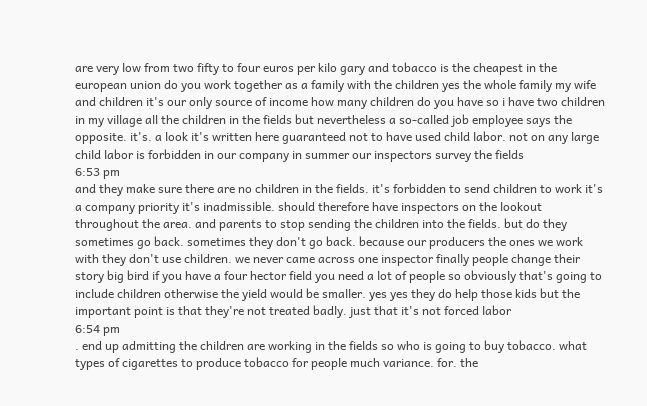are very low from two fifty to four euros per kilo gary and tobacco is the cheapest in the european union do you work together as a family with the children yes the whole family my wife and children it's our only source of income how many children do you have so i have two children in my village all the children in the fields but nevertheless a so-called job employee says the opposite. it's. a look it's written here guaranteed not to have used child labor. not on any large child labor is forbidden in our company in summer our inspectors survey the fields
6:53 pm
and they make sure there are no children in the fields. it's forbidden to send children to work it's a company priority it's inadmissible. should therefore have inspectors on the lookout throughout the area. and parents to stop sending the children into the fields. but do they sometimes go back. sometimes they don't go back. because our producers the ones we work with they don't use children. we never came across one inspector finally people change their story big bird if you have a four hector field you need a lot of people so obviously that's going to include children otherwise the yield would be smaller. yes yes they do help those kids but the important point is that they're not treated badly. just that it's not forced labor
6:54 pm
. end up admitting the children are working in the fields so who is going to buy tobacco. what types of cigarettes to produce tobacco for people much variance. for. the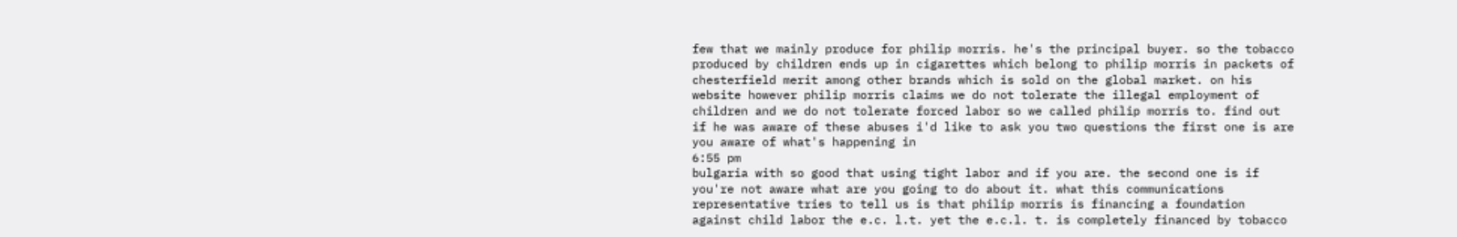few that we mainly produce for philip morris. he's the principal buyer. so the tobacco produced by children ends up in cigarettes which belong to philip morris in packets of chesterfield merit among other brands which is sold on the global market. on his website however philip morris claims we do not tolerate the illegal employment of children and we do not tolerate forced labor so we called philip morris to. find out if he was aware of these abuses i'd like to ask you two questions the first one is are you aware of what's happening in
6:55 pm
bulgaria with so good that using tight labor and if you are. the second one is if you're not aware what are you going to do about it. what this communications representative tries to tell us is that philip morris is financing a foundation against child labor the e.c. l.t. yet the e.c.l. t. is completely financed by tobacco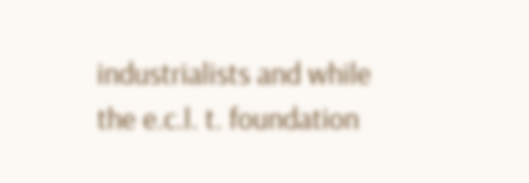industrialists and while the e.c.l. t. foundation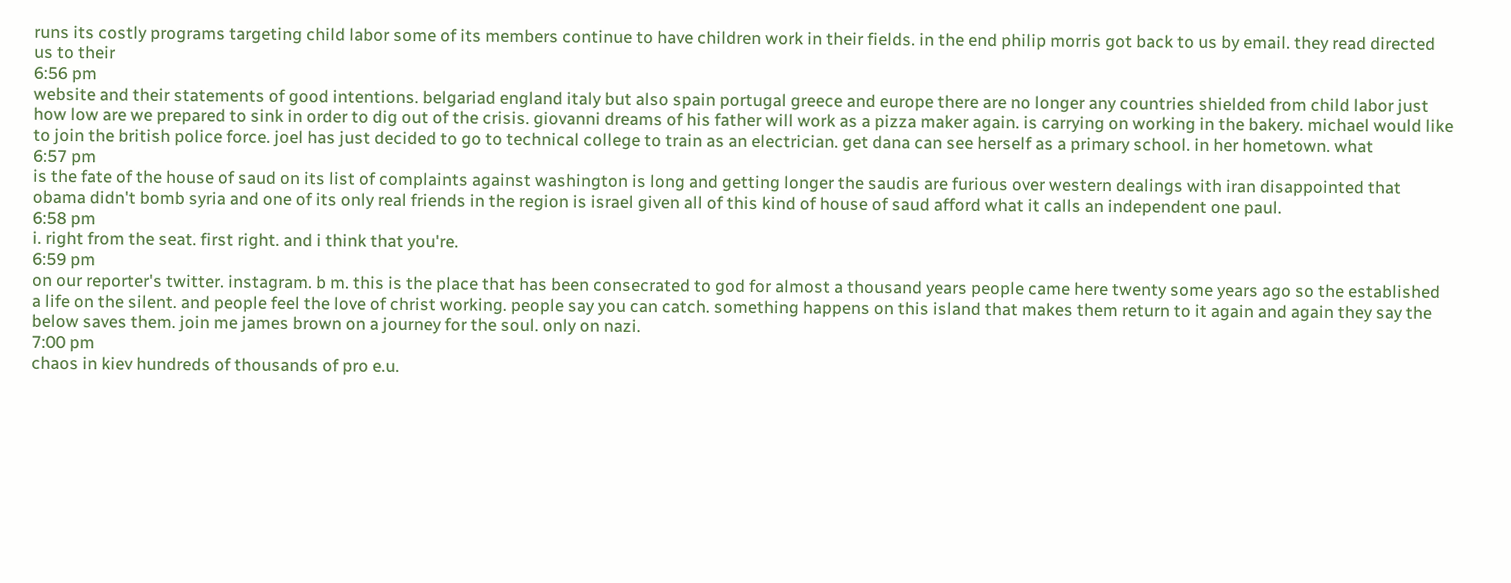runs its costly programs targeting child labor some of its members continue to have children work in their fields. in the end philip morris got back to us by email. they read directed us to their
6:56 pm
website and their statements of good intentions. belgariad england italy but also spain portugal greece and europe there are no longer any countries shielded from child labor just how low are we prepared to sink in order to dig out of the crisis. giovanni dreams of his father will work as a pizza maker again. is carrying on working in the bakery. michael would like to join the british police force. joel has just decided to go to technical college to train as an electrician. get dana can see herself as a primary school. in her hometown. what
6:57 pm
is the fate of the house of saud on its list of complaints against washington is long and getting longer the saudis are furious over western dealings with iran disappointed that obama didn't bomb syria and one of its only real friends in the region is israel given all of this kind of house of saud afford what it calls an independent one paul.
6:58 pm
i. right from the seat. first right. and i think that you're.
6:59 pm
on our reporter's twitter. instagram. b m. this is the place that has been consecrated to god for almost a thousand years people came here twenty some years ago so the established a life on the silent. and people feel the love of christ working. people say you can catch. something happens on this island that makes them return to it again and again they say the below saves them. join me james brown on a journey for the soul. only on nazi.
7:00 pm
chaos in kiev hundreds of thousands of pro e.u.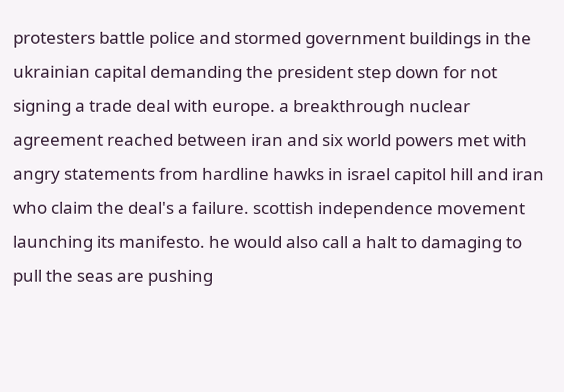protesters battle police and stormed government buildings in the ukrainian capital demanding the president step down for not signing a trade deal with europe. a breakthrough nuclear agreement reached between iran and six world powers met with angry statements from hardline hawks in israel capitol hill and iran who claim the deal's a failure. scottish independence movement launching its manifesto. he would also call a halt to damaging to pull the seas are pushing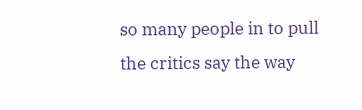so many people in to pull the critics say the way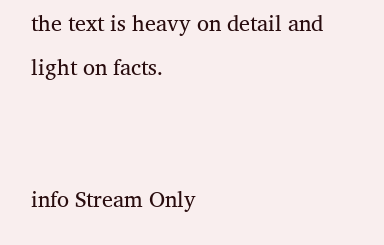the text is heavy on detail and light on facts.


info Stream Only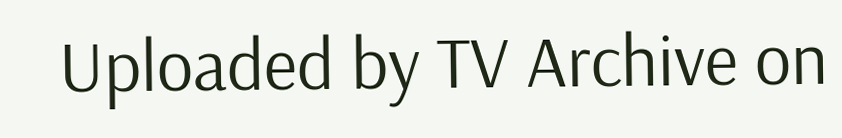Uploaded by TV Archive on